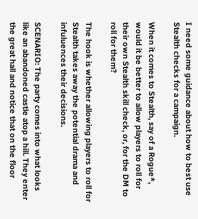I need some guidance about how to best use Stealth checks for a campaign.

When it comes to Stealth, say of a Rogue*, would it be better to allow players to roll for their own Stealth skill check, or, for the DM to roll for them?

The hook is whether allowing players to roll for Stealth takes away the potential drama and infuluences their decisions.

SCENARIO: The party comes into what looks like an abandoned castle atop a hill. They enter the great hall and notice that on the floor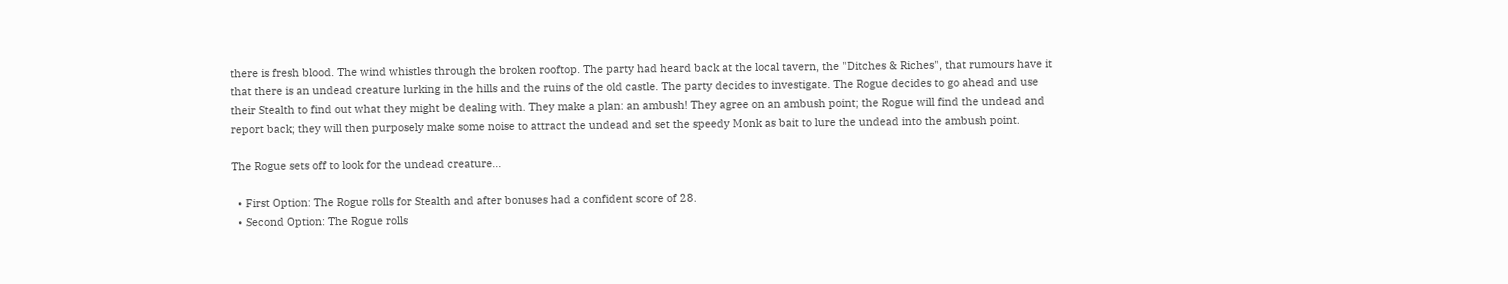there is fresh blood. The wind whistles through the broken rooftop. The party had heard back at the local tavern, the "Ditches & Riches", that rumours have it that there is an undead creature lurking in the hills and the ruins of the old castle. The party decides to investigate. The Rogue decides to go ahead and use their Stealth to find out what they might be dealing with. They make a plan: an ambush! They agree on an ambush point; the Rogue will find the undead and report back; they will then purposely make some noise to attract the undead and set the speedy Monk as bait to lure the undead into the ambush point.

The Rogue sets off to look for the undead creature...

  • First Option: The Rogue rolls for Stealth and after bonuses had a confident score of 28.
  • Second Option: The Rogue rolls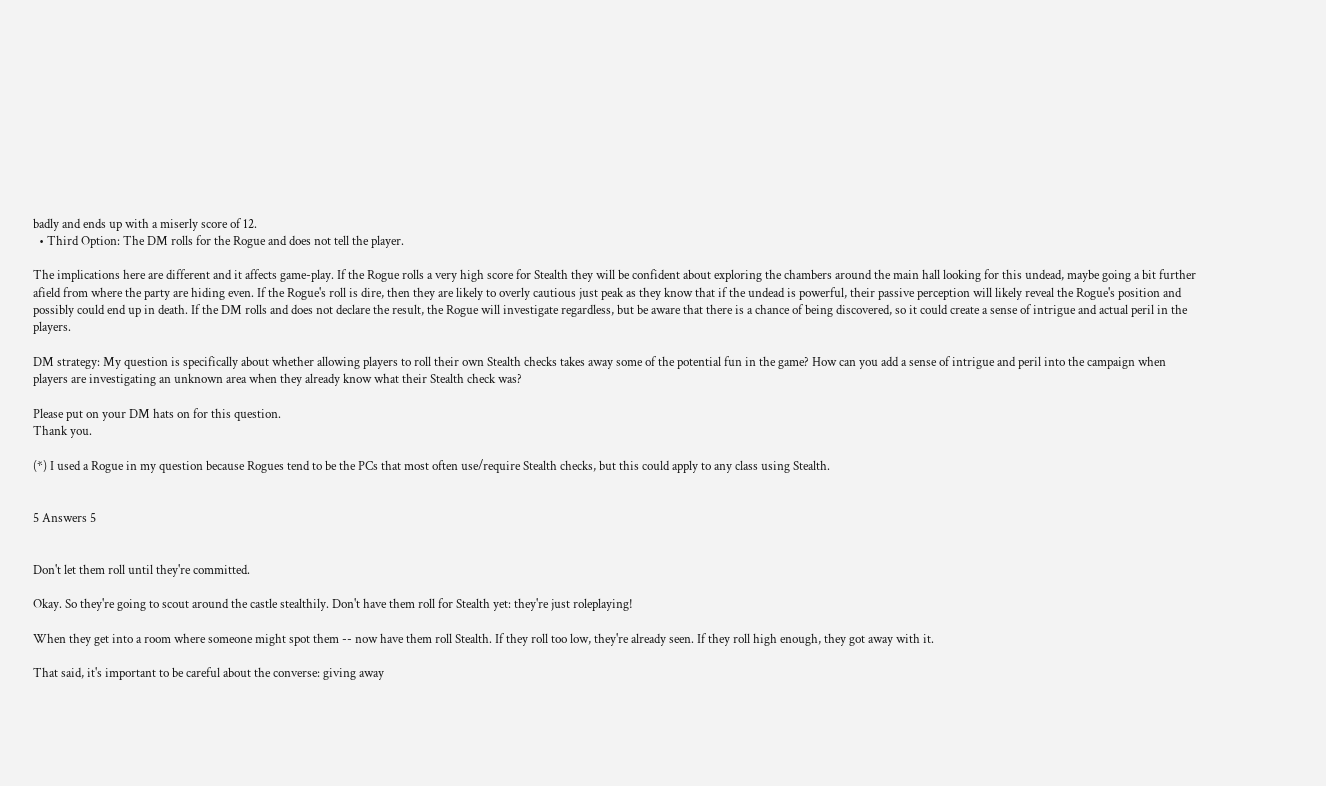badly and ends up with a miserly score of 12.
  • Third Option: The DM rolls for the Rogue and does not tell the player.

The implications here are different and it affects game-play. If the Rogue rolls a very high score for Stealth they will be confident about exploring the chambers around the main hall looking for this undead, maybe going a bit further afield from where the party are hiding even. If the Rogue's roll is dire, then they are likely to overly cautious just peak as they know that if the undead is powerful, their passive perception will likely reveal the Rogue's position and possibly could end up in death. If the DM rolls and does not declare the result, the Rogue will investigate regardless, but be aware that there is a chance of being discovered, so it could create a sense of intrigue and actual peril in the players.

DM strategy: My question is specifically about whether allowing players to roll their own Stealth checks takes away some of the potential fun in the game? How can you add a sense of intrigue and peril into the campaign when players are investigating an unknown area when they already know what their Stealth check was?

Please put on your DM hats on for this question.
Thank you.

(*) I used a Rogue in my question because Rogues tend to be the PCs that most often use/require Stealth checks, but this could apply to any class using Stealth.


5 Answers 5


Don't let them roll until they're committed.

Okay. So they're going to scout around the castle stealthily. Don't have them roll for Stealth yet: they're just roleplaying!

When they get into a room where someone might spot them -- now have them roll Stealth. If they roll too low, they're already seen. If they roll high enough, they got away with it.

That said, it's important to be careful about the converse: giving away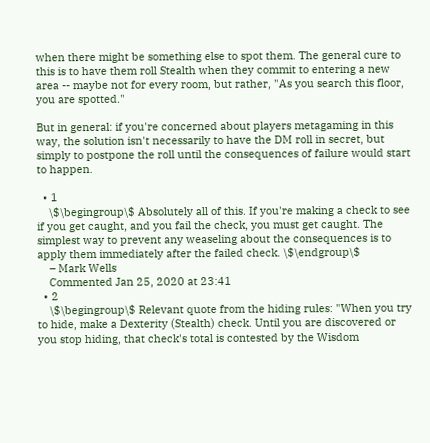when there might be something else to spot them. The general cure to this is to have them roll Stealth when they commit to entering a new area -- maybe not for every room, but rather, "As you search this floor, you are spotted."

But in general: if you're concerned about players metagaming in this way, the solution isn't necessarily to have the DM roll in secret, but simply to postpone the roll until the consequences of failure would start to happen.

  • 1
    \$\begingroup\$ Absolutely all of this. If you're making a check to see if you get caught, and you fail the check, you must get caught. The simplest way to prevent any weaseling about the consequences is to apply them immediately after the failed check. \$\endgroup\$
    – Mark Wells
    Commented Jan 25, 2020 at 23:41
  • 2
    \$\begingroup\$ Relevant quote from the hiding rules: "When you try to hide, make a Dexterity (Stealth) check. Until you are discovered or you stop hiding, that check's total is contested by the Wisdom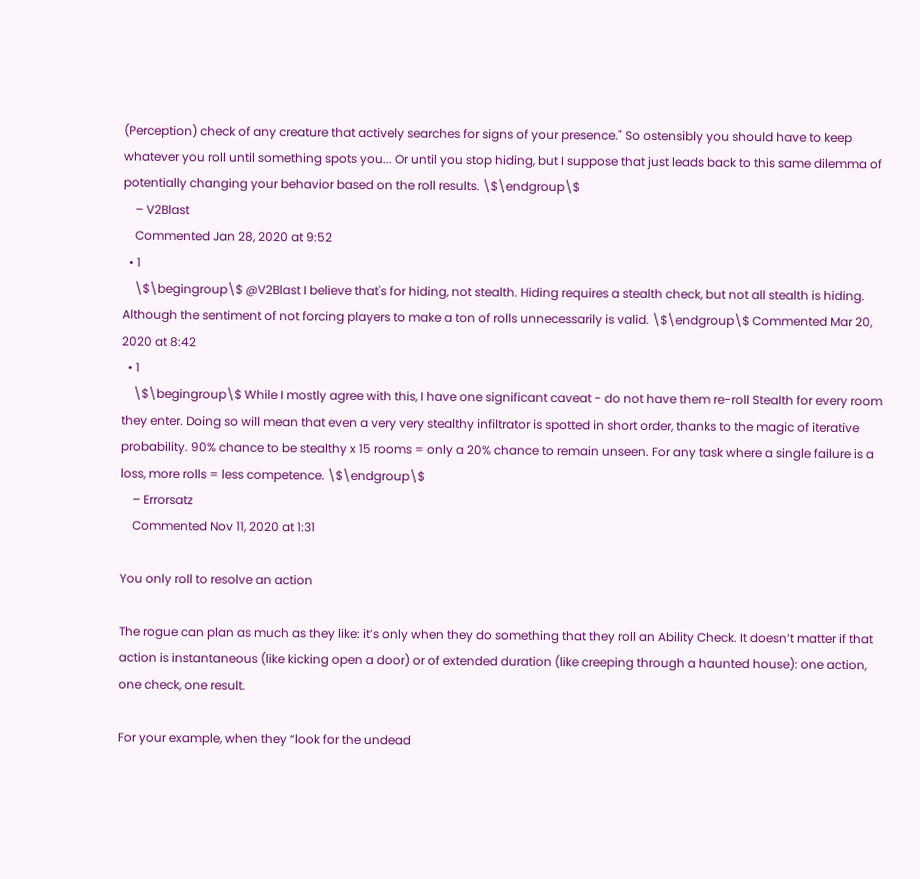(Perception) check of any creature that actively searches for signs of your presence." So ostensibly you should have to keep whatever you roll until something spots you... Or until you stop hiding, but I suppose that just leads back to this same dilemma of potentially changing your behavior based on the roll results. \$\endgroup\$
    – V2Blast
    Commented Jan 28, 2020 at 9:52
  • 1
    \$\begingroup\$ @V2Blast I believe that's for hiding, not stealth. Hiding requires a stealth check, but not all stealth is hiding. Although the sentiment of not forcing players to make a ton of rolls unnecessarily is valid. \$\endgroup\$ Commented Mar 20, 2020 at 8:42
  • 1
    \$\begingroup\$ While I mostly agree with this, I have one significant caveat - do not have them re-roll Stealth for every room they enter. Doing so will mean that even a very very stealthy infiltrator is spotted in short order, thanks to the magic of iterative probability. 90% chance to be stealthy x 15 rooms = only a 20% chance to remain unseen. For any task where a single failure is a loss, more rolls = less competence. \$\endgroup\$
    – Errorsatz
    Commented Nov 11, 2020 at 1:31

You only roll to resolve an action

The rogue can plan as much as they like: it’s only when they do something that they roll an Ability Check. It doesn’t matter if that action is instantaneous (like kicking open a door) or of extended duration (like creeping through a haunted house): one action, one check, one result.

For your example, when they “look for the undead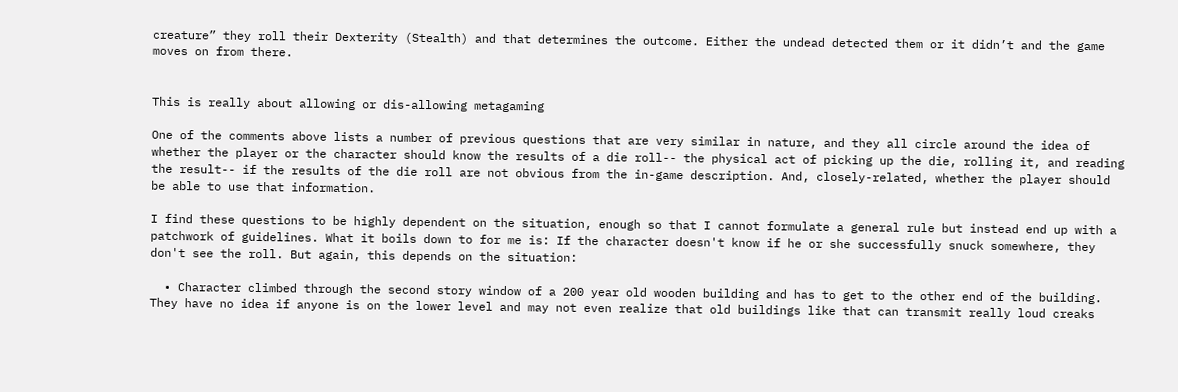creature” they roll their Dexterity (Stealth) and that determines the outcome. Either the undead detected them or it didn’t and the game moves on from there.


This is really about allowing or dis-allowing metagaming

One of the comments above lists a number of previous questions that are very similar in nature, and they all circle around the idea of whether the player or the character should know the results of a die roll-- the physical act of picking up the die, rolling it, and reading the result-- if the results of the die roll are not obvious from the in-game description. And, closely-related, whether the player should be able to use that information.

I find these questions to be highly dependent on the situation, enough so that I cannot formulate a general rule but instead end up with a patchwork of guidelines. What it boils down to for me is: If the character doesn't know if he or she successfully snuck somewhere, they don't see the roll. But again, this depends on the situation:

  • Character climbed through the second story window of a 200 year old wooden building and has to get to the other end of the building. They have no idea if anyone is on the lower level and may not even realize that old buildings like that can transmit really loud creaks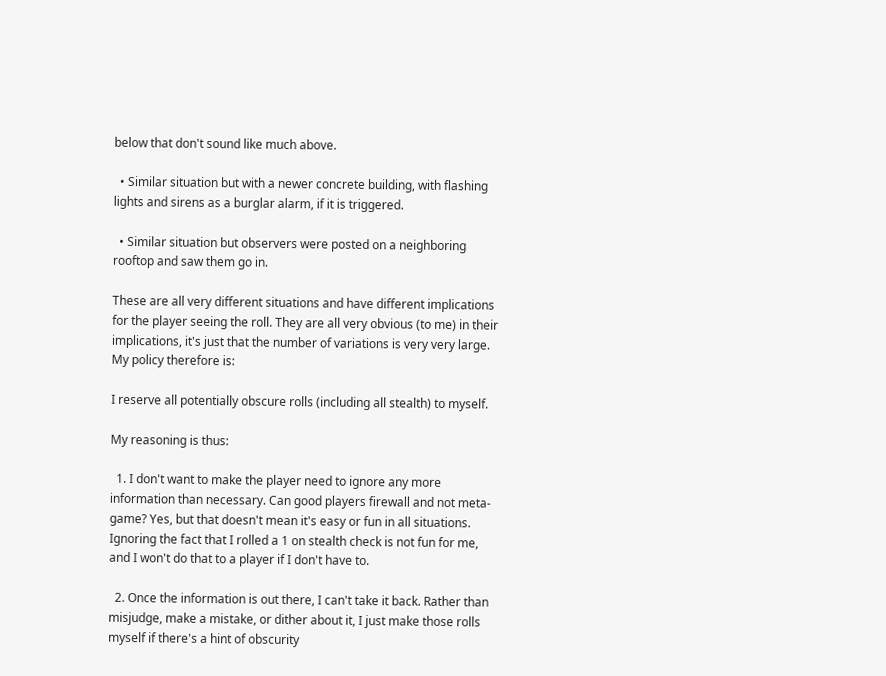below that don't sound like much above.

  • Similar situation but with a newer concrete building, with flashing lights and sirens as a burglar alarm, if it is triggered.

  • Similar situation but observers were posted on a neighboring rooftop and saw them go in.

These are all very different situations and have different implications for the player seeing the roll. They are all very obvious (to me) in their implications, it's just that the number of variations is very very large. My policy therefore is:

I reserve all potentially obscure rolls (including all stealth) to myself.

My reasoning is thus:

  1. I don't want to make the player need to ignore any more information than necessary. Can good players firewall and not meta-game? Yes, but that doesn't mean it's easy or fun in all situations. Ignoring the fact that I rolled a 1 on stealth check is not fun for me, and I won't do that to a player if I don't have to.

  2. Once the information is out there, I can't take it back. Rather than misjudge, make a mistake, or dither about it, I just make those rolls myself if there's a hint of obscurity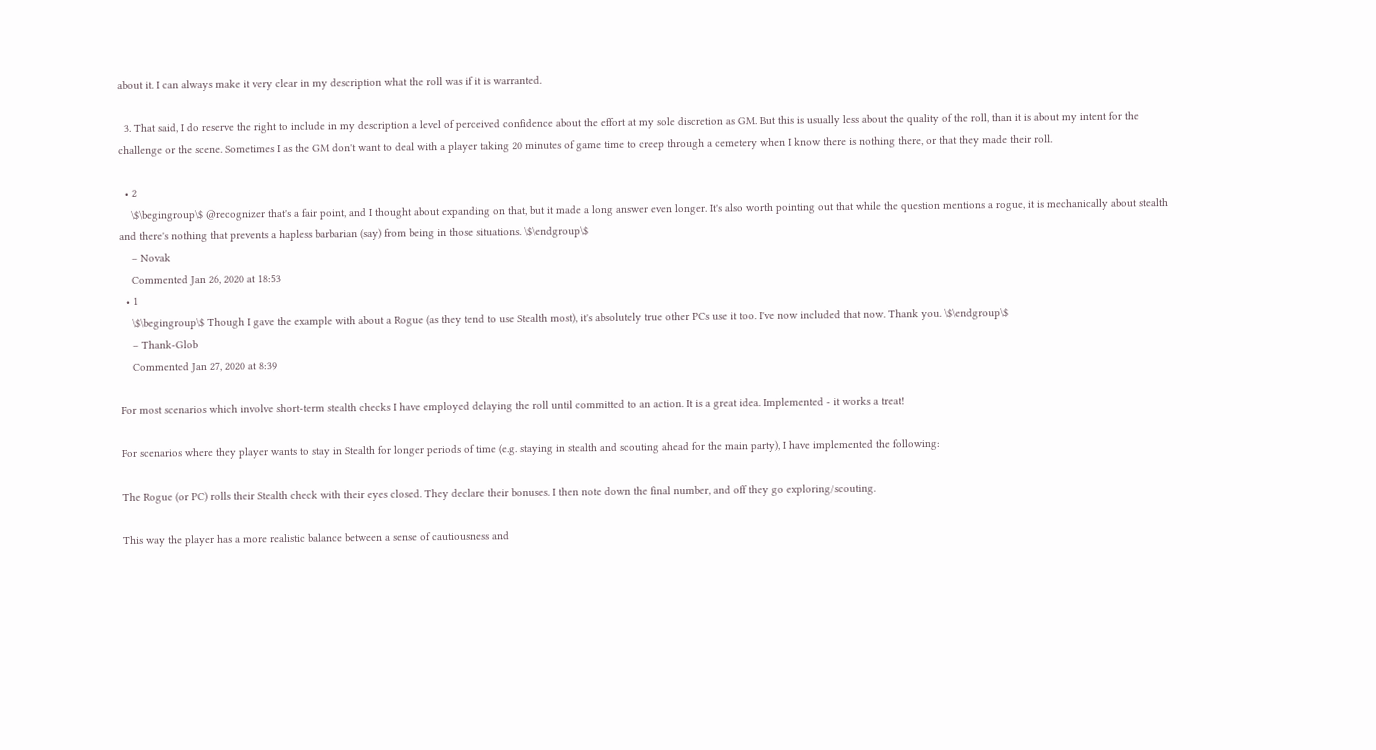about it. I can always make it very clear in my description what the roll was if it is warranted.

  3. That said, I do reserve the right to include in my description a level of perceived confidence about the effort at my sole discretion as GM. But this is usually less about the quality of the roll, than it is about my intent for the challenge or the scene. Sometimes I as the GM don't want to deal with a player taking 20 minutes of game time to creep through a cemetery when I know there is nothing there, or that they made their roll.

  • 2
    \$\begingroup\$ @recognizer that's a fair point, and I thought about expanding on that, but it made a long answer even longer. It's also worth pointing out that while the question mentions a rogue, it is mechanically about stealth and there's nothing that prevents a hapless barbarian (say) from being in those situations. \$\endgroup\$
    – Novak
    Commented Jan 26, 2020 at 18:53
  • 1
    \$\begingroup\$ Though I gave the example with about a Rogue (as they tend to use Stealth most), it's absolutely true other PCs use it too. I've now included that now. Thank you. \$\endgroup\$
    – Thank-Glob
    Commented Jan 27, 2020 at 8:39

For most scenarios which involve short-term stealth checks I have employed delaying the roll until committed to an action. It is a great idea. Implemented - it works a treat!

For scenarios where they player wants to stay in Stealth for longer periods of time (e.g. staying in stealth and scouting ahead for the main party), I have implemented the following:

The Rogue (or PC) rolls their Stealth check with their eyes closed. They declare their bonuses. I then note down the final number, and off they go exploring/scouting.

This way the player has a more realistic balance between a sense of cautiousness and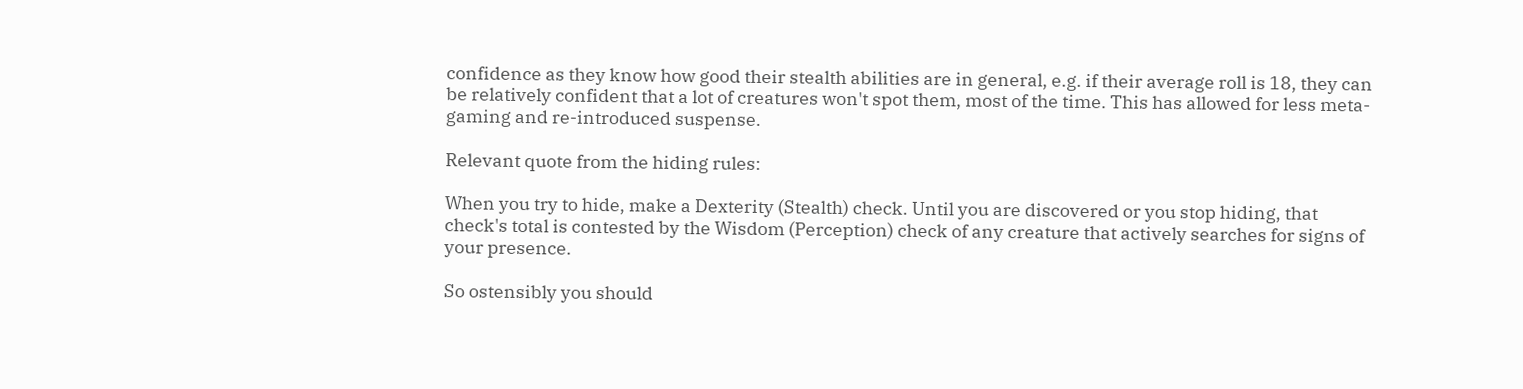confidence as they know how good their stealth abilities are in general, e.g. if their average roll is 18, they can be relatively confident that a lot of creatures won't spot them, most of the time. This has allowed for less meta-gaming and re-introduced suspense.

Relevant quote from the hiding rules:

When you try to hide, make a Dexterity (Stealth) check. Until you are discovered or you stop hiding, that check's total is contested by the Wisdom (Perception) check of any creature that actively searches for signs of your presence.

So ostensibly you should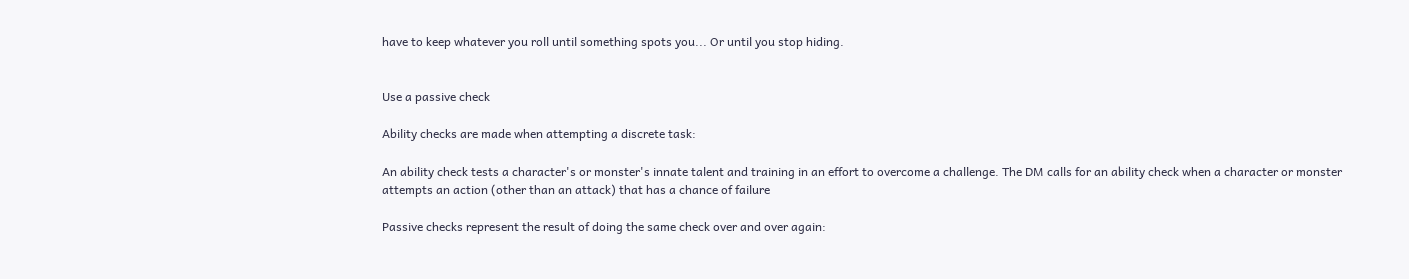have to keep whatever you roll until something spots you... Or until you stop hiding.


Use a passive check

Ability checks are made when attempting a discrete task:

An ability check tests a character's or monster's innate talent and training in an effort to overcome a challenge. The DM calls for an ability check when a character or monster attempts an action (other than an attack) that has a chance of failure

Passive checks represent the result of doing the same check over and over again: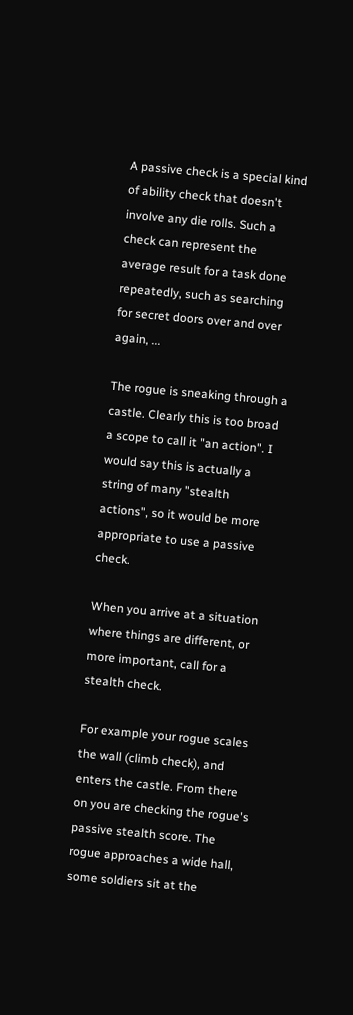A passive check is a special kind of ability check that doesn't involve any die rolls. Such a check can represent the average result for a task done repeatedly, such as searching for secret doors over and over again, ...

The rogue is sneaking through a castle. Clearly this is too broad a scope to call it "an action". I would say this is actually a string of many "stealth actions", so it would be more appropriate to use a passive check.

When you arrive at a situation where things are different, or more important, call for a stealth check.

For example your rogue scales the wall (climb check), and enters the castle. From there on you are checking the rogue's passive stealth score. The rogue approaches a wide hall, some soldiers sit at the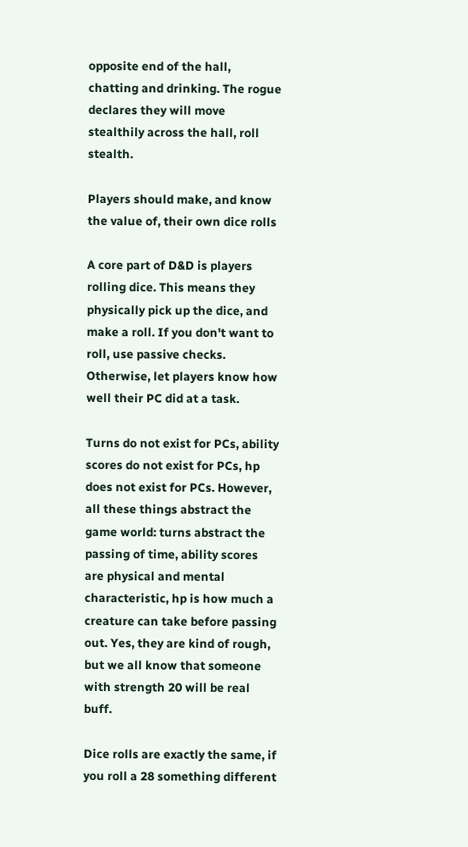opposite end of the hall, chatting and drinking. The rogue declares they will move stealthily across the hall, roll stealth.

Players should make, and know the value of, their own dice rolls

A core part of D&D is players rolling dice. This means they physically pick up the dice, and make a roll. If you don't want to roll, use passive checks. Otherwise, let players know how well their PC did at a task.

Turns do not exist for PCs, ability scores do not exist for PCs, hp does not exist for PCs. However, all these things abstract the game world: turns abstract the passing of time, ability scores are physical and mental characteristic, hp is how much a creature can take before passing out. Yes, they are kind of rough, but we all know that someone with strength 20 will be real buff.

Dice rolls are exactly the same, if you roll a 28 something different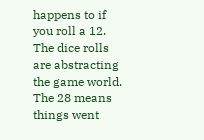happens to if you roll a 12. The dice rolls are abstracting the game world. The 28 means things went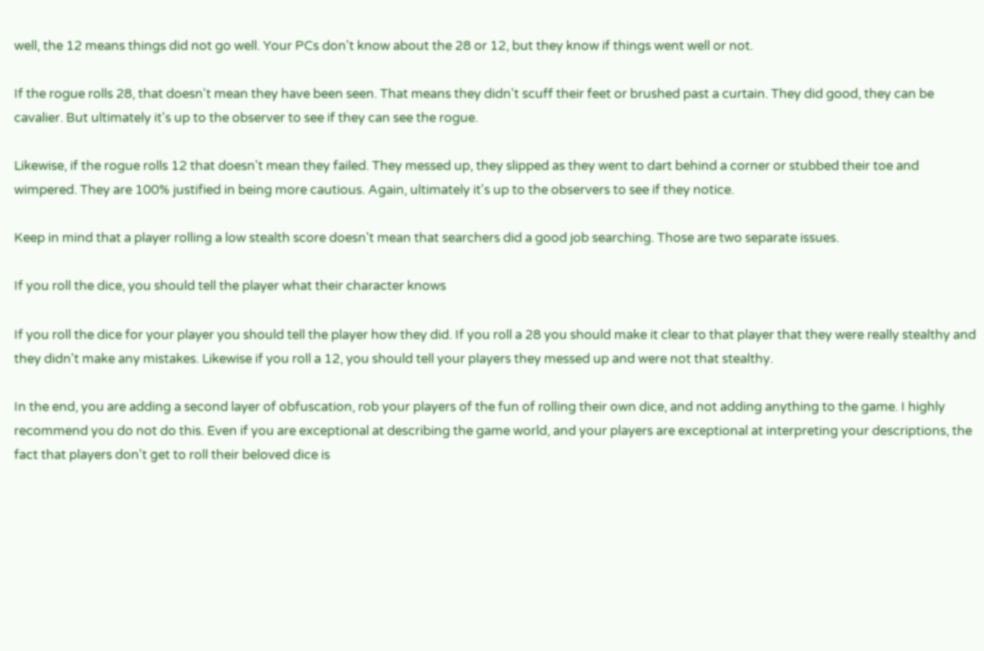well, the 12 means things did not go well. Your PCs don't know about the 28 or 12, but they know if things went well or not.

If the rogue rolls 28, that doesn't mean they have been seen. That means they didn't scuff their feet or brushed past a curtain. They did good, they can be cavalier. But ultimately it's up to the observer to see if they can see the rogue.

Likewise, if the rogue rolls 12 that doesn't mean they failed. They messed up, they slipped as they went to dart behind a corner or stubbed their toe and wimpered. They are 100% justified in being more cautious. Again, ultimately it's up to the observers to see if they notice.

Keep in mind that a player rolling a low stealth score doesn't mean that searchers did a good job searching. Those are two separate issues.

If you roll the dice, you should tell the player what their character knows

If you roll the dice for your player you should tell the player how they did. If you roll a 28 you should make it clear to that player that they were really stealthy and they didn't make any mistakes. Likewise if you roll a 12, you should tell your players they messed up and were not that stealthy.

In the end, you are adding a second layer of obfuscation, rob your players of the fun of rolling their own dice, and not adding anything to the game. I highly recommend you do not do this. Even if you are exceptional at describing the game world, and your players are exceptional at interpreting your descriptions, the fact that players don't get to roll their beloved dice is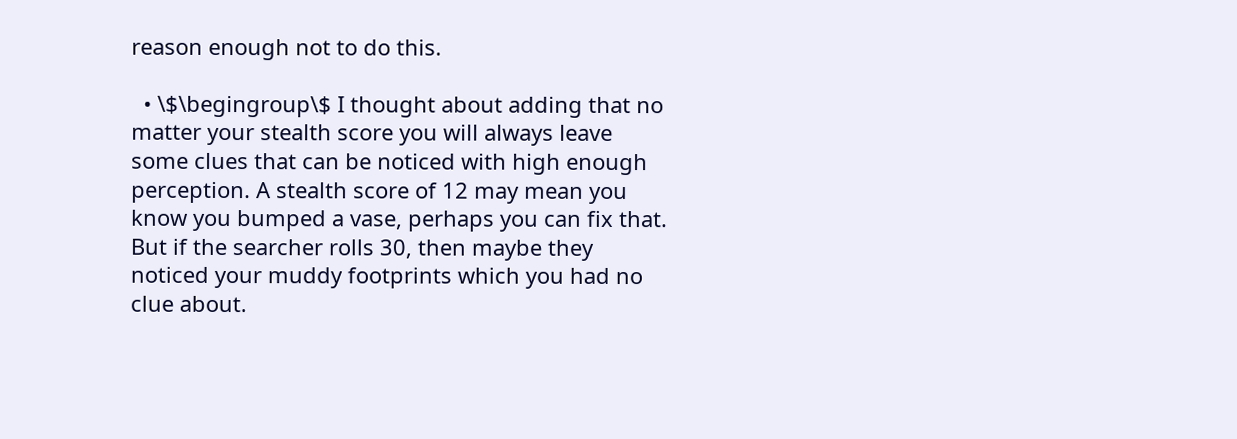reason enough not to do this.

  • \$\begingroup\$ I thought about adding that no matter your stealth score you will always leave some clues that can be noticed with high enough perception. A stealth score of 12 may mean you know you bumped a vase, perhaps you can fix that. But if the searcher rolls 30, then maybe they noticed your muddy footprints which you had no clue about.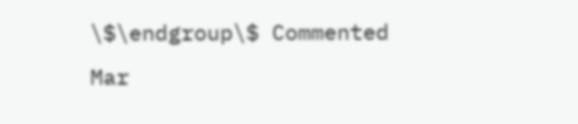\$\endgroup\$ Commented Mar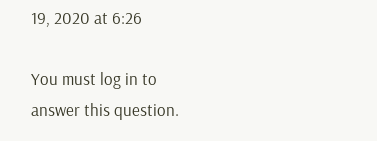19, 2020 at 6:26

You must log in to answer this question.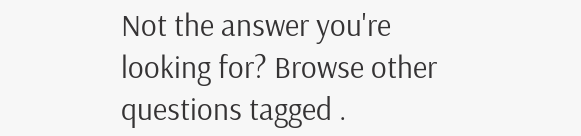Not the answer you're looking for? Browse other questions tagged .